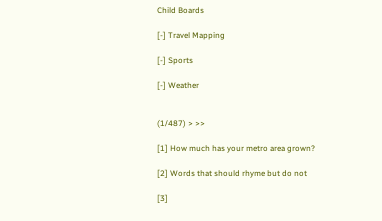Child Boards

[-] Travel Mapping

[-] Sports

[-] Weather


(1/487) > >>

[1] How much has your metro area grown?

[2] Words that should rhyme but do not

[3]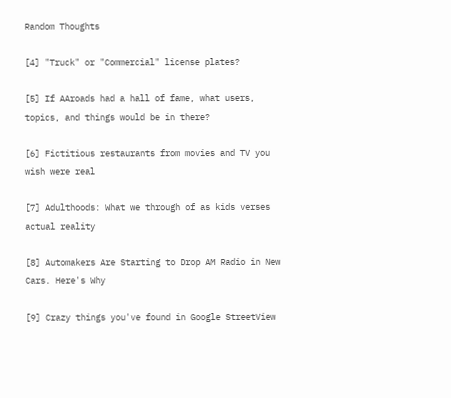Random Thoughts

[4] "Truck" or "Commercial" license plates?

[5] If AAroads had a hall of fame, what users, topics, and things would be in there?

[6] Fictitious restaurants from movies and TV you wish were real

[7] Adulthoods: What we through of as kids verses actual reality

[8] Automakers Are Starting to Drop AM Radio in New Cars. Here's Why

[9] Crazy things you've found in Google StreetView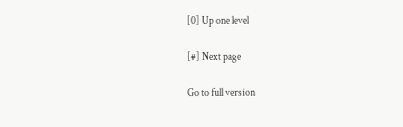[0] Up one level

[#] Next page

Go to full version